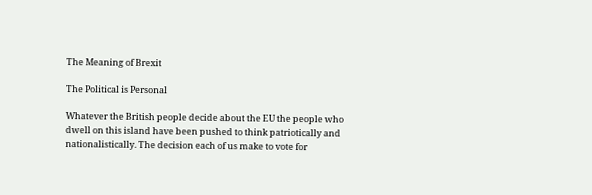The Meaning of Brexit

The Political is Personal

Whatever the British people decide about the EU the people who dwell on this island have been pushed to think patriotically and nationalistically. The decision each of us make to vote for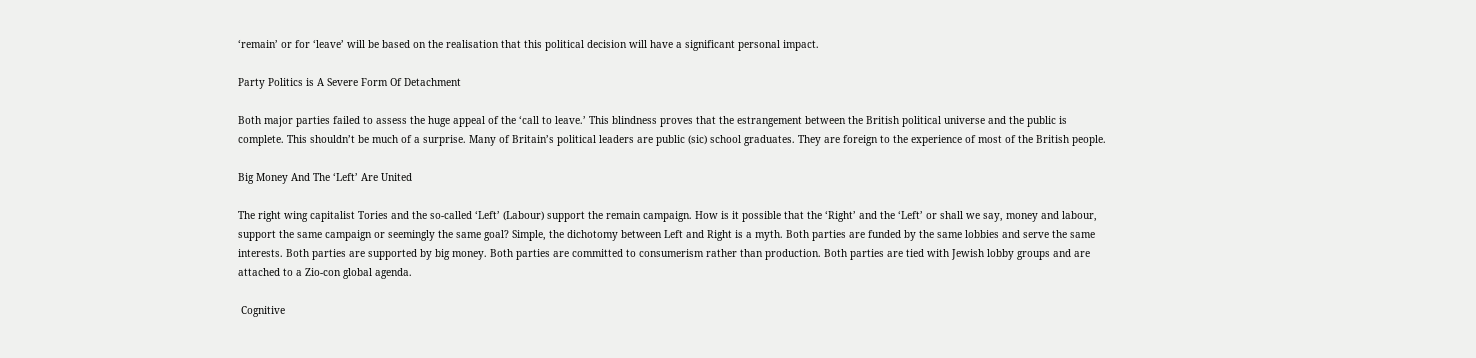‘remain’ or for ‘leave’ will be based on the realisation that this political decision will have a significant personal impact.

Party Politics is A Severe Form Of Detachment

Both major parties failed to assess the huge appeal of the ‘call to leave.’ This blindness proves that the estrangement between the British political universe and the public is complete. This shouldn’t be much of a surprise. Many of Britain’s political leaders are public (sic) school graduates. They are foreign to the experience of most of the British people.

Big Money And The ‘Left’ Are United

The right wing capitalist Tories and the so-called ‘Left’ (Labour) support the remain campaign. How is it possible that the ‘Right’ and the ‘Left’ or shall we say, money and labour, support the same campaign or seemingly the same goal? Simple, the dichotomy between Left and Right is a myth. Both parties are funded by the same lobbies and serve the same interests. Both parties are supported by big money. Both parties are committed to consumerism rather than production. Both parties are tied with Jewish lobby groups and are attached to a Zio-con global agenda.

 Cognitive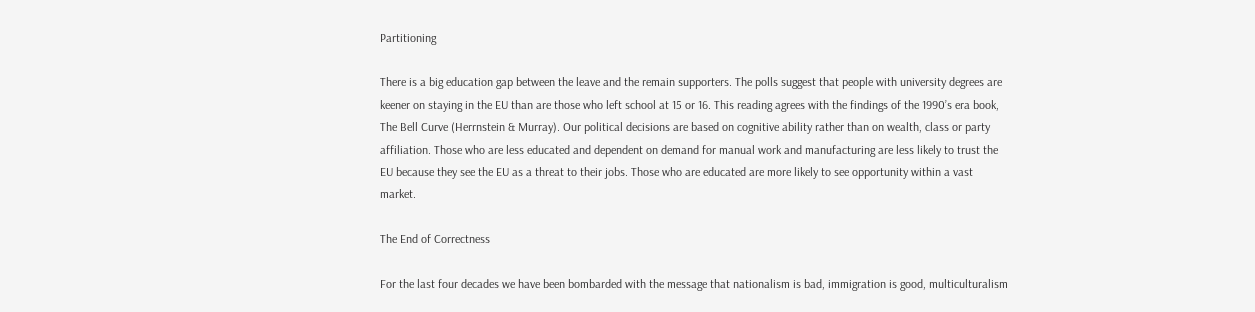Partitioning

There is a big education gap between the leave and the remain supporters. The polls suggest that people with university degrees are keener on staying in the EU than are those who left school at 15 or 16. This reading agrees with the findings of the 1990’s era book, The Bell Curve (Herrnstein & Murray). Our political decisions are based on cognitive ability rather than on wealth, class or party affiliation. Those who are less educated and dependent on demand for manual work and manufacturing are less likely to trust the EU because they see the EU as a threat to their jobs. Those who are educated are more likely to see opportunity within a vast market.

The End of Correctness

For the last four decades we have been bombarded with the message that nationalism is bad, immigration is good, multiculturalism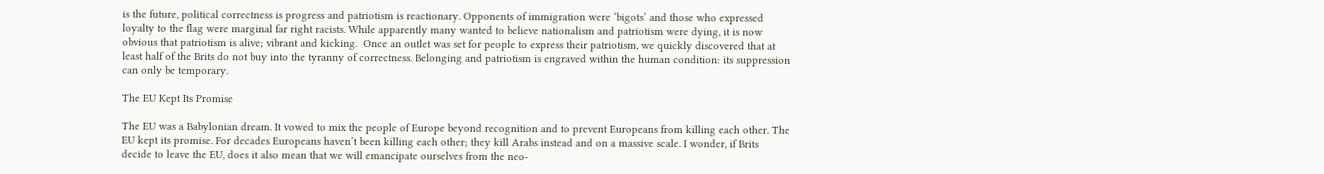is the future, political correctness is progress and patriotism is reactionary. Opponents of immigration were ‘bigots’ and those who expressed loyalty to the flag were marginal far right racists. While apparently many wanted to believe nationalism and patriotism were dying, it is now obvious that patriotism is alive; vibrant and kicking.  Once an outlet was set for people to express their patriotism, we quickly discovered that at least half of the Brits do not buy into the tyranny of correctness. Belonging and patriotism is engraved within the human condition: its suppression can only be temporary.

The EU Kept Its Promise

The EU was a Babylonian dream. It vowed to mix the people of Europe beyond recognition and to prevent Europeans from killing each other. The EU kept its promise. For decades Europeans haven’t been killing each other; they kill Arabs instead and on a massive scale. I wonder, if Brits decide to leave the EU, does it also mean that we will emancipate ourselves from the neo-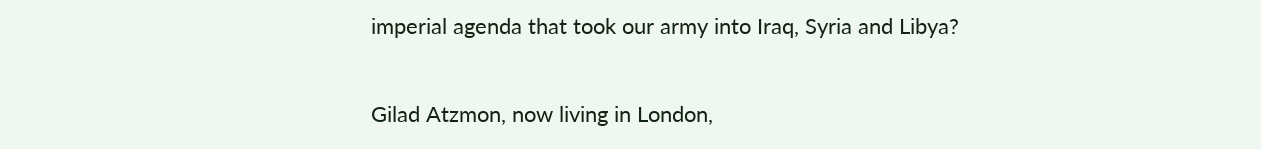imperial agenda that took our army into Iraq, Syria and Libya?

Gilad Atzmon, now living in London,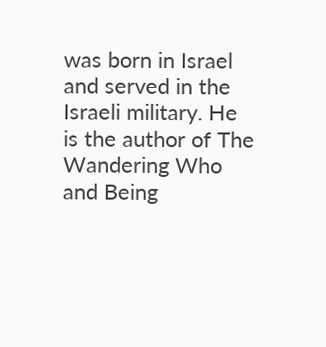was born in Israel and served in the Israeli military. He is the author of The Wandering Who and Being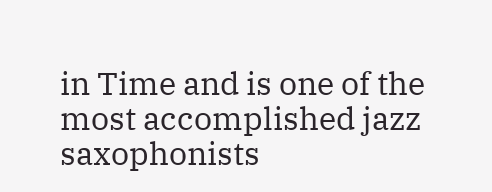in Time and is one of the most accomplished jazz saxophonists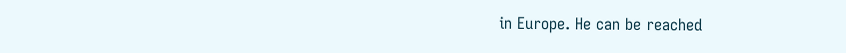in Europe. He can be reached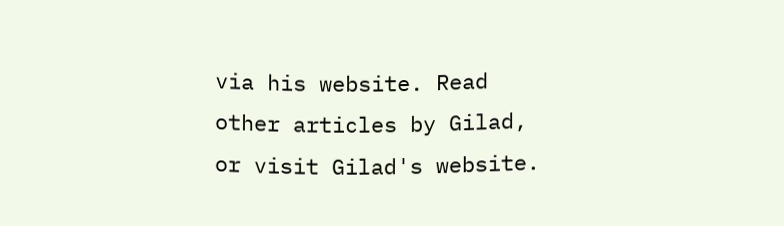via his website. Read other articles by Gilad, or visit Gilad's website.